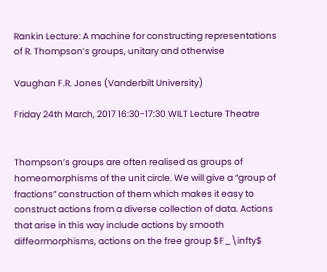Rankin Lecture: A machine for constructing representations of R. Thompson’s groups, unitary and otherwise

Vaughan F.R. Jones (Vanderbilt University)

Friday 24th March, 2017 16:30-17:30 WILT Lecture Theatre


Thompson’s groups are often realised as groups of homeomorphisms of the unit circle. We will give a “group of fractions” construction of them which makes it easy to construct actions from a diverse collection of data. Actions that arise in this way include actions by smooth diffeormorphisms, actions on the free group $F_\infty$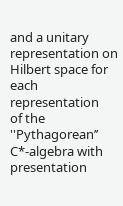and a unitary representation on Hilbert space for each representation
of the ''Pythagorean’’ C*-algebra with presentation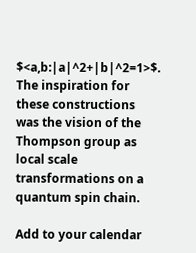$<a,b:|a|^2+|b|^2=1>$. The inspiration for these constructions was the vision of the Thompson group as local scale transformations on a quantum spin chain.

Add to your calendar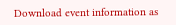Download event information as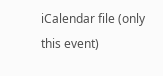iCalendar file (only this event)